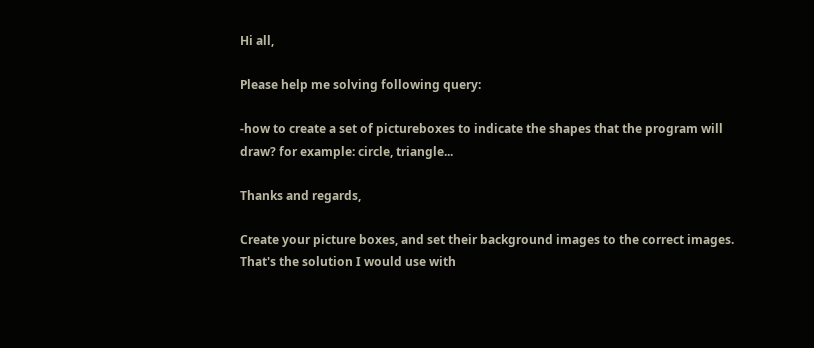Hi all,

Please help me solving following query:

-how to create a set of pictureboxes to indicate the shapes that the program will draw? for example: circle, triangle...

Thanks and regards,

Create your picture boxes, and set their background images to the correct images. That's the solution I would use with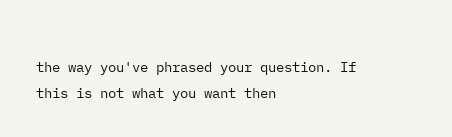the way you've phrased your question. If this is not what you want then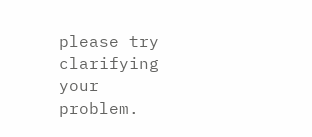please try clarifying your problem.